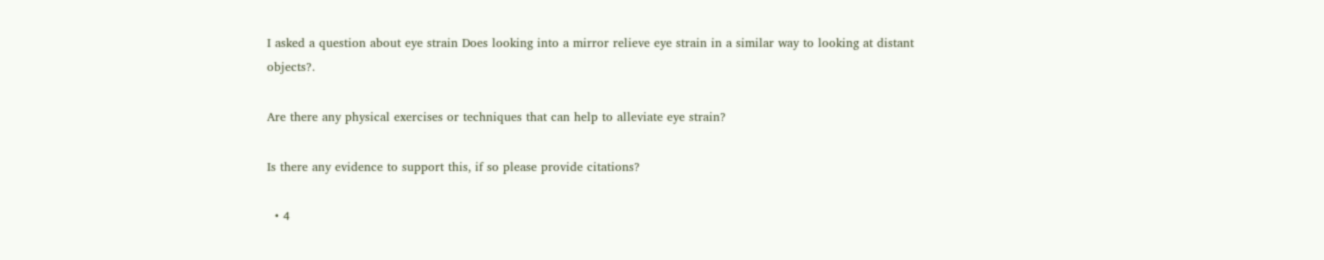I asked a question about eye strain Does looking into a mirror relieve eye strain in a similar way to looking at distant objects?.

Are there any physical exercises or techniques that can help to alleviate eye strain?

Is there any evidence to support this, if so please provide citations?

  • 4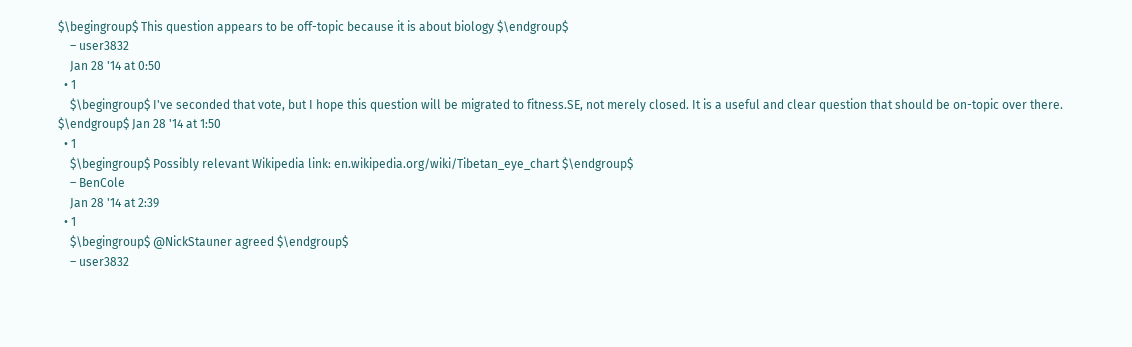$\begingroup$ This question appears to be off-topic because it is about biology $\endgroup$
    – user3832
    Jan 28 '14 at 0:50
  • 1
    $\begingroup$ I've seconded that vote, but I hope this question will be migrated to fitness.SE, not merely closed. It is a useful and clear question that should be on-topic over there. $\endgroup$ Jan 28 '14 at 1:50
  • 1
    $\begingroup$ Possibly relevant Wikipedia link: en.wikipedia.org/wiki/Tibetan_eye_chart $\endgroup$
    – BenCole
    Jan 28 '14 at 2:39
  • 1
    $\begingroup$ @NickStauner agreed $\endgroup$
    – user3832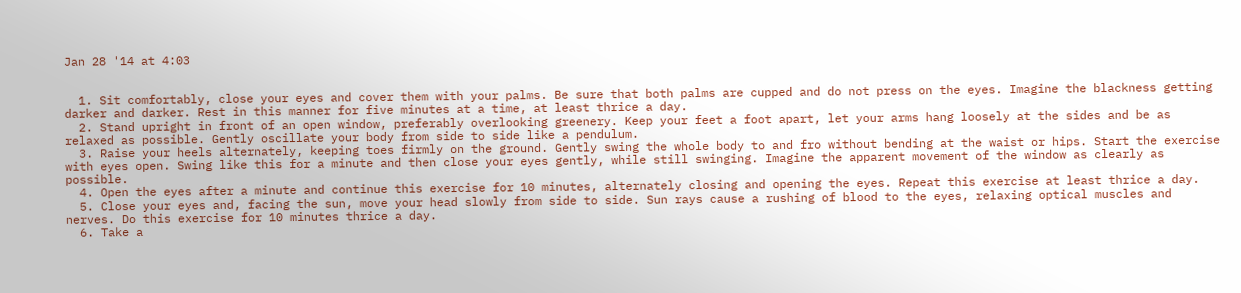Jan 28 '14 at 4:03


  1. Sit comfortably, close your eyes and cover them with your palms. Be sure that both palms are cupped and do not press on the eyes. Imagine the blackness getting darker and darker. Rest in this manner for five minutes at a time, at least thrice a day.
  2. Stand upright in front of an open window, preferably overlooking greenery. Keep your feet a foot apart, let your arms hang loosely at the sides and be as relaxed as possible. Gently oscillate your body from side to side like a pendulum.
  3. Raise your heels alternately, keeping toes firmly on the ground. Gently swing the whole body to and fro without bending at the waist or hips. Start the exercise with eyes open. Swing like this for a minute and then close your eyes gently, while still swinging. Imagine the apparent movement of the window as clearly as possible.
  4. Open the eyes after a minute and continue this exercise for 10 minutes, alternately closing and opening the eyes. Repeat this exercise at least thrice a day.
  5. Close your eyes and, facing the sun, move your head slowly from side to side. Sun rays cause a rushing of blood to the eyes, relaxing optical muscles and nerves. Do this exercise for 10 minutes thrice a day.
  6. Take a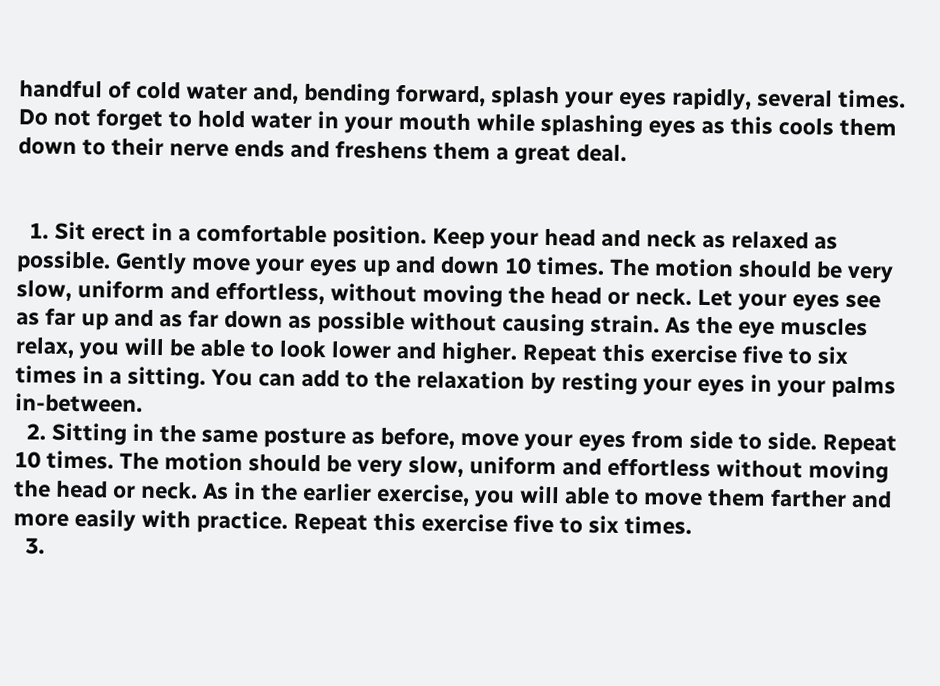handful of cold water and, bending forward, splash your eyes rapidly, several times. Do not forget to hold water in your mouth while splashing eyes as this cools them down to their nerve ends and freshens them a great deal.


  1. Sit erect in a comfortable position. Keep your head and neck as relaxed as possible. Gently move your eyes up and down 10 times. The motion should be very slow, uniform and effortless, without moving the head or neck. Let your eyes see as far up and as far down as possible without causing strain. As the eye muscles relax, you will be able to look lower and higher. Repeat this exercise five to six times in a sitting. You can add to the relaxation by resting your eyes in your palms in-between.
  2. Sitting in the same posture as before, move your eyes from side to side. Repeat 10 times. The motion should be very slow, uniform and effortless without moving the head or neck. As in the earlier exercise, you will able to move them farther and more easily with practice. Repeat this exercise five to six times.
  3.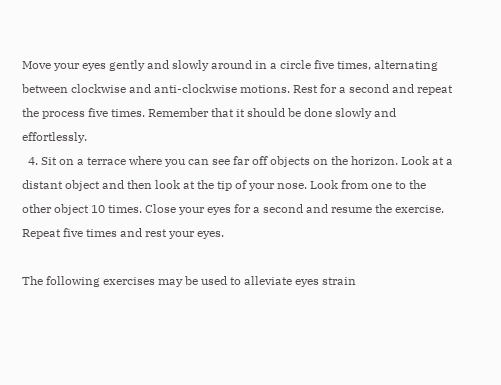Move your eyes gently and slowly around in a circle five times, alternating between clockwise and anti-clockwise motions. Rest for a second and repeat the process five times. Remember that it should be done slowly and effortlessly.
  4. Sit on a terrace where you can see far off objects on the horizon. Look at a distant object and then look at the tip of your nose. Look from one to the other object 10 times. Close your eyes for a second and resume the exercise. Repeat five times and rest your eyes.

The following exercises may be used to alleviate eyes strain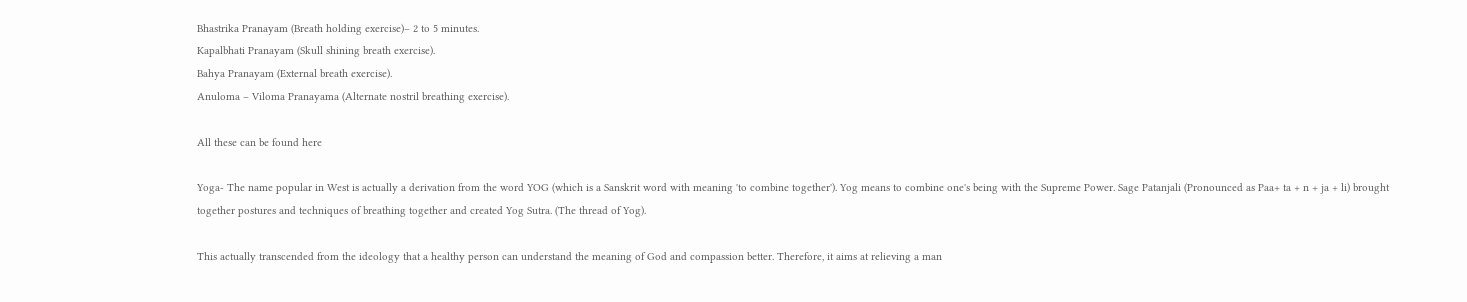Bhastrika Pranayam (Breath holding exercise)– 2 to 5 minutes.
Kapalbhati Pranayam (Skull shining breath exercise).
Bahya Pranayam (External breath exercise).
Anuloma – Viloma Pranayama (Alternate nostril breathing exercise).

All these can be found here

Yoga- The name popular in West is actually a derivation from the word YOG (which is a Sanskrit word with meaning 'to combine together'). Yog means to combine one's being with the Supreme Power. Sage Patanjali (Pronounced as Paa+ ta + n + ja + li) brought together postures and techniques of breathing together and created Yog Sutra. (The thread of Yog).

This actually transcended from the ideology that a healthy person can understand the meaning of God and compassion better. Therefore, it aims at relieving a man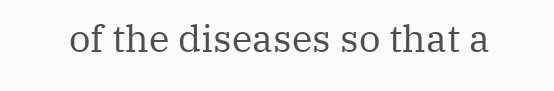of the diseases so that a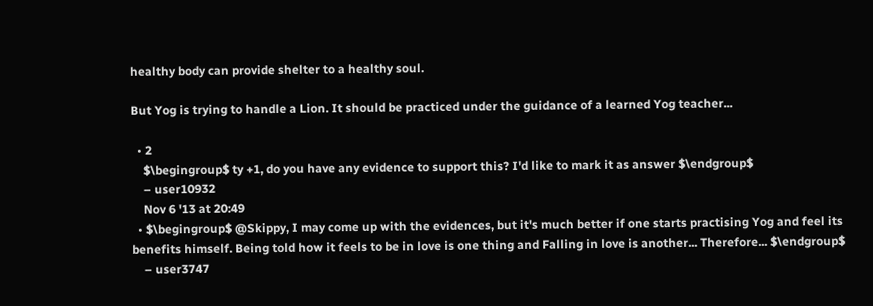healthy body can provide shelter to a healthy soul.

But Yog is trying to handle a Lion. It should be practiced under the guidance of a learned Yog teacher...

  • 2
    $\begingroup$ ty +1, do you have any evidence to support this? I'd like to mark it as answer $\endgroup$
    – user10932
    Nov 6 '13 at 20:49
  • $\begingroup$ @Skippy, I may come up with the evidences, but it's much better if one starts practising Yog and feel its benefits himself. Being told how it feels to be in love is one thing and Falling in love is another... Therefore... $\endgroup$
    – user3747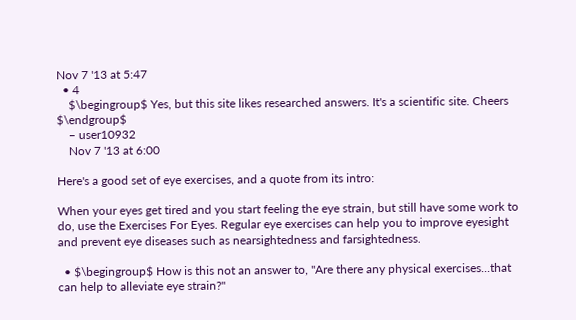Nov 7 '13 at 5:47
  • 4
    $\begingroup$ Yes, but this site likes researched answers. It's a scientific site. Cheers $\endgroup$
    – user10932
    Nov 7 '13 at 6:00

Here's a good set of eye exercises, and a quote from its intro:

When your eyes get tired and you start feeling the eye strain, but still have some work to do, use the Exercises For Eyes. Regular eye exercises can help you to improve eyesight and prevent eye diseases such as nearsightedness and farsightedness.

  • $\begingroup$ How is this not an answer to, "Are there any physical exercises...that can help to alleviate eye strain?"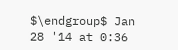$\endgroup$ Jan 28 '14 at 0:36